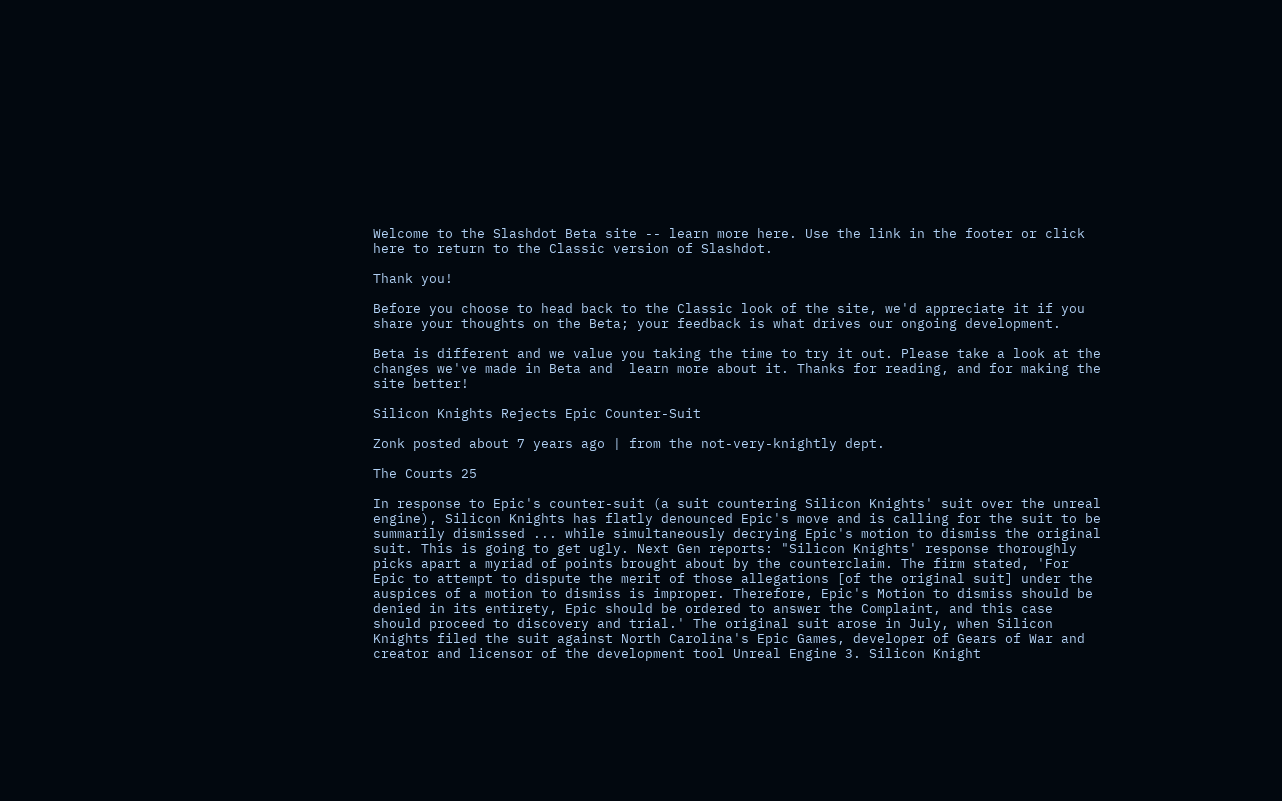Welcome to the Slashdot Beta site -- learn more here. Use the link in the footer or click here to return to the Classic version of Slashdot.

Thank you!

Before you choose to head back to the Classic look of the site, we'd appreciate it if you share your thoughts on the Beta; your feedback is what drives our ongoing development.

Beta is different and we value you taking the time to try it out. Please take a look at the changes we've made in Beta and  learn more about it. Thanks for reading, and for making the site better!

Silicon Knights Rejects Epic Counter-Suit

Zonk posted about 7 years ago | from the not-very-knightly dept.

The Courts 25

In response to Epic's counter-suit (a suit countering Silicon Knights' suit over the unreal engine), Silicon Knights has flatly denounced Epic's move and is calling for the suit to be summarily dismissed ... while simultaneously decrying Epic's motion to dismiss the original suit. This is going to get ugly. Next Gen reports: "Silicon Knights' response thoroughly picks apart a myriad of points brought about by the counterclaim. The firm stated, 'For Epic to attempt to dispute the merit of those allegations [of the original suit] under the auspices of a motion to dismiss is improper. Therefore, Epic's Motion to dismiss should be denied in its entirety, Epic should be ordered to answer the Complaint, and this case should proceed to discovery and trial.' The original suit arose in July, when Silicon Knights filed the suit against North Carolina's Epic Games, developer of Gears of War and creator and licensor of the development tool Unreal Engine 3. Silicon Knight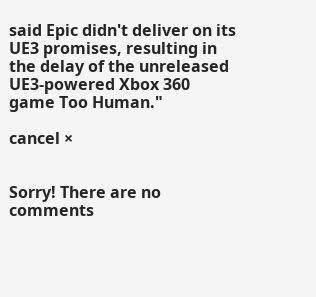said Epic didn't deliver on its UE3 promises, resulting in the delay of the unreleased UE3-powered Xbox 360 game Too Human."

cancel ×


Sorry! There are no comments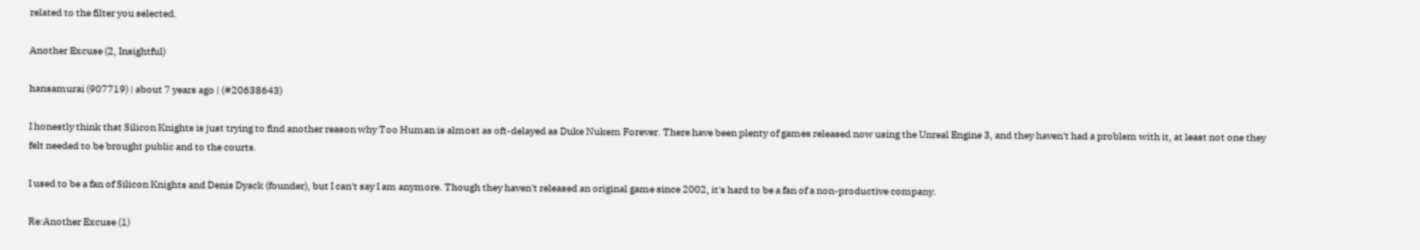related to the filter you selected.

Another Excuse (2, Insightful)

hansamurai (907719) | about 7 years ago | (#20638643)

I honestly think that Silicon Knights is just trying to find another reason why Too Human is almost as oft-delayed as Duke Nukem Forever. There have been plenty of games released now using the Unreal Engine 3, and they haven't had a problem with it, at least not one they felt needed to be brought public and to the courts.

I used to be a fan of Silicon Knights and Denis Dyack (founder), but I can't say I am anymore. Though they haven't released an original game since 2002, it's hard to be a fan of a non-productive company.

Re:Another Excuse (1)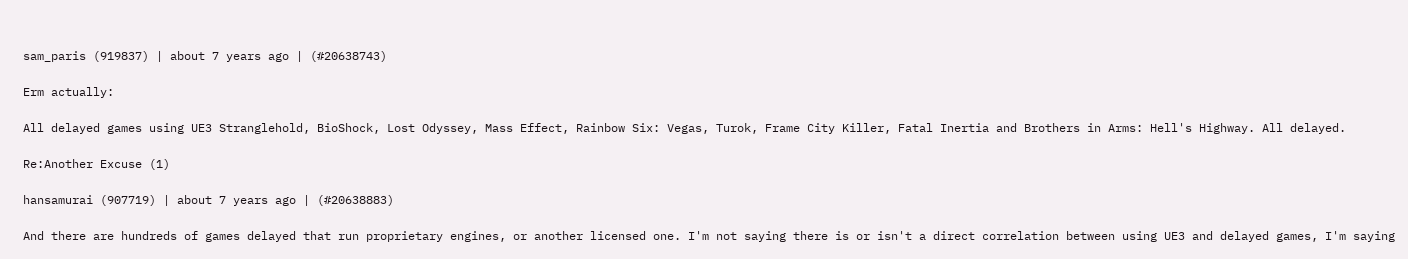sam_paris (919837) | about 7 years ago | (#20638743)

Erm actually:

All delayed games using UE3 Stranglehold, BioShock, Lost Odyssey, Mass Effect, Rainbow Six: Vegas, Turok, Frame City Killer, Fatal Inertia and Brothers in Arms: Hell's Highway. All delayed.

Re:Another Excuse (1)

hansamurai (907719) | about 7 years ago | (#20638883)

And there are hundreds of games delayed that run proprietary engines, or another licensed one. I'm not saying there is or isn't a direct correlation between using UE3 and delayed games, I'm saying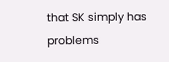that SK simply has problems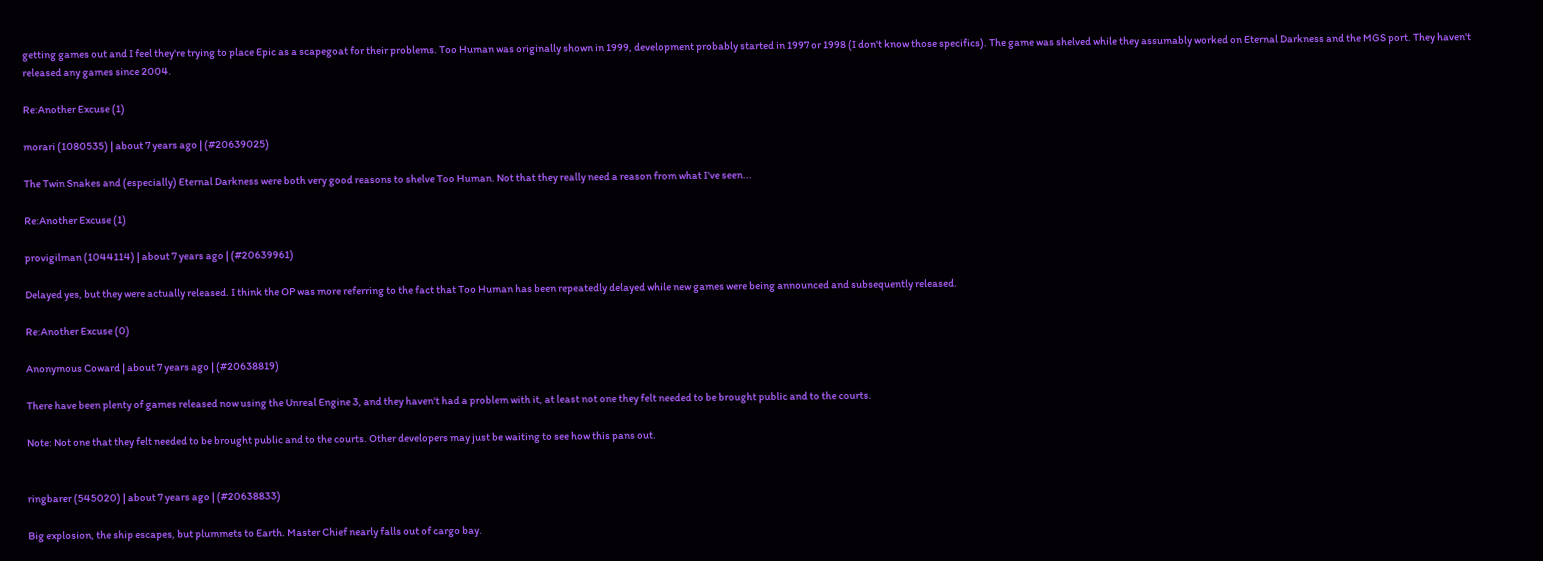getting games out and I feel they're trying to place Epic as a scapegoat for their problems. Too Human was originally shown in 1999, development probably started in 1997 or 1998 (I don't know those specifics). The game was shelved while they assumably worked on Eternal Darkness and the MGS port. They haven't released any games since 2004.

Re:Another Excuse (1)

morari (1080535) | about 7 years ago | (#20639025)

The Twin Snakes and (especially) Eternal Darkness were both very good reasons to shelve Too Human. Not that they really need a reason from what I've seen...

Re:Another Excuse (1)

provigilman (1044114) | about 7 years ago | (#20639961)

Delayed yes, but they were actually released. I think the OP was more referring to the fact that Too Human has been repeatedly delayed while new games were being announced and subsequently released.

Re:Another Excuse (0)

Anonymous Coward | about 7 years ago | (#20638819)

There have been plenty of games released now using the Unreal Engine 3, and they haven't had a problem with it, at least not one they felt needed to be brought public and to the courts.

Note: Not one that they felt needed to be brought public and to the courts. Other developers may just be waiting to see how this pans out.


ringbarer (545020) | about 7 years ago | (#20638833)

Big explosion, the ship escapes, but plummets to Earth. Master Chief nearly falls out of cargo bay.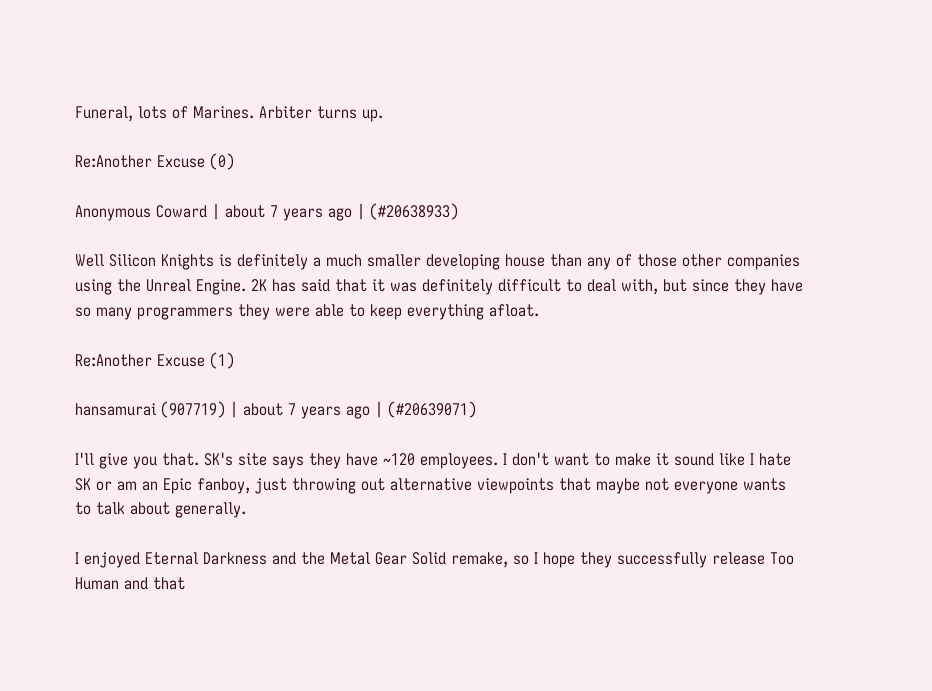Funeral, lots of Marines. Arbiter turns up.

Re:Another Excuse (0)

Anonymous Coward | about 7 years ago | (#20638933)

Well Silicon Knights is definitely a much smaller developing house than any of those other companies using the Unreal Engine. 2K has said that it was definitely difficult to deal with, but since they have so many programmers they were able to keep everything afloat.

Re:Another Excuse (1)

hansamurai (907719) | about 7 years ago | (#20639071)

I'll give you that. SK's site says they have ~120 employees. I don't want to make it sound like I hate SK or am an Epic fanboy, just throwing out alternative viewpoints that maybe not everyone wants to talk about generally.

I enjoyed Eternal Darkness and the Metal Gear Solid remake, so I hope they successfully release Too Human and that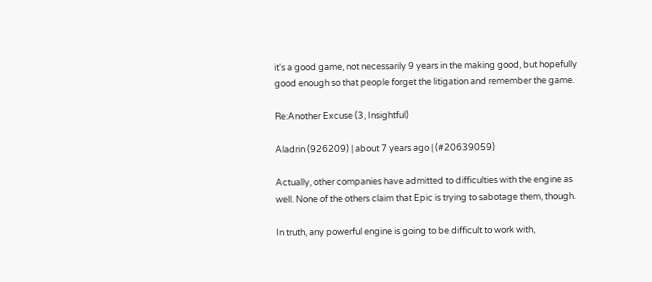it's a good game, not necessarily 9 years in the making good, but hopefully good enough so that people forget the litigation and remember the game.

Re:Another Excuse (3, Insightful)

Aladrin (926209) | about 7 years ago | (#20639059)

Actually, other companies have admitted to difficulties with the engine as well. None of the others claim that Epic is trying to sabotage them, though.

In truth, any powerful engine is going to be difficult to work with,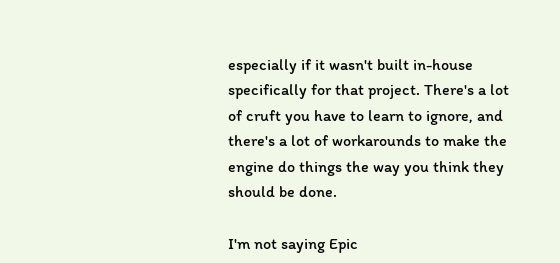especially if it wasn't built in-house specifically for that project. There's a lot of cruft you have to learn to ignore, and there's a lot of workarounds to make the engine do things the way you think they should be done.

I'm not saying Epic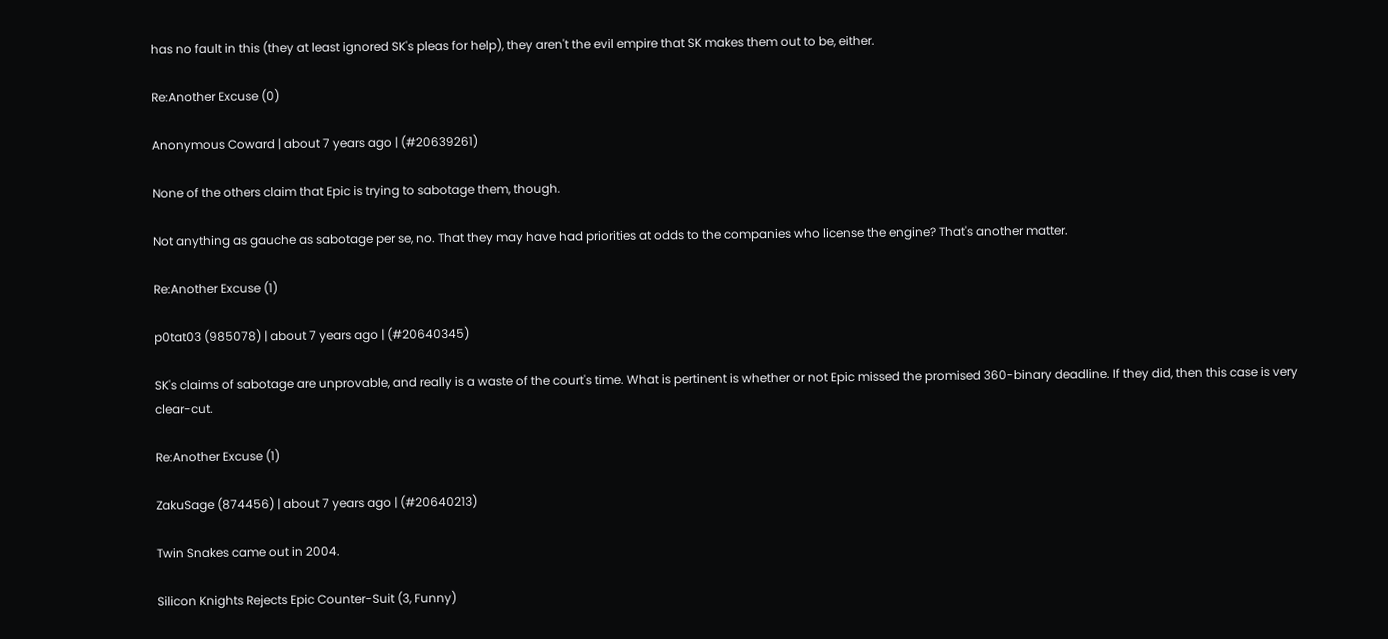has no fault in this (they at least ignored SK's pleas for help), they aren't the evil empire that SK makes them out to be, either.

Re:Another Excuse (0)

Anonymous Coward | about 7 years ago | (#20639261)

None of the others claim that Epic is trying to sabotage them, though.

Not anything as gauche as sabotage per se, no. That they may have had priorities at odds to the companies who license the engine? That's another matter.

Re:Another Excuse (1)

p0tat03 (985078) | about 7 years ago | (#20640345)

SK's claims of sabotage are unprovable, and really is a waste of the court's time. What is pertinent is whether or not Epic missed the promised 360-binary deadline. If they did, then this case is very clear-cut.

Re:Another Excuse (1)

ZakuSage (874456) | about 7 years ago | (#20640213)

Twin Snakes came out in 2004.

Silicon Knights Rejects Epic Counter-Suit (3, Funny)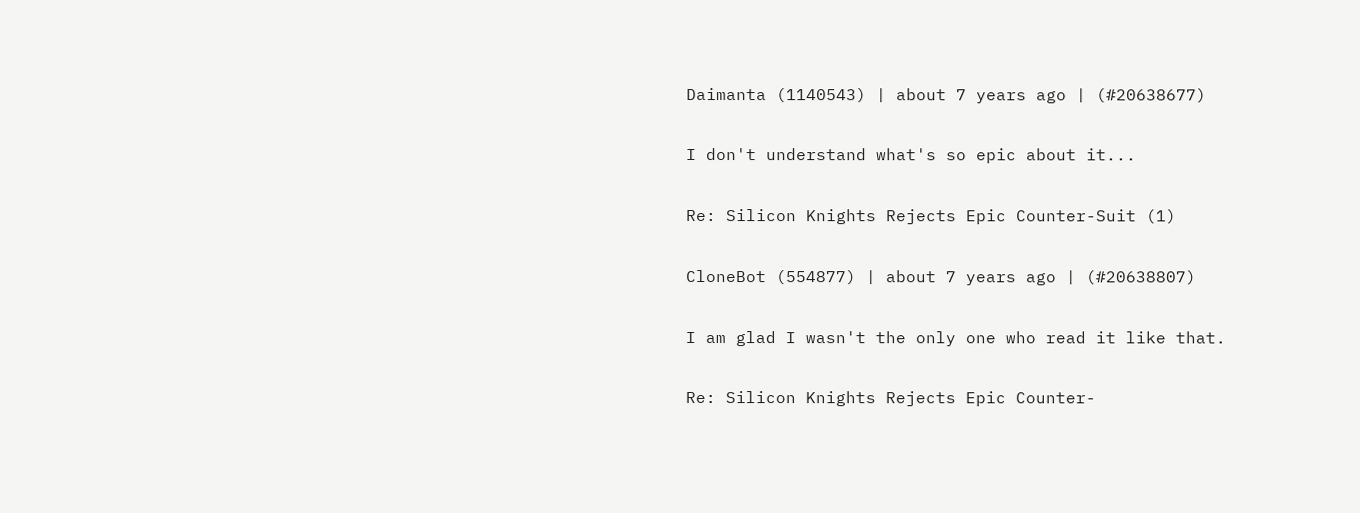Daimanta (1140543) | about 7 years ago | (#20638677)

I don't understand what's so epic about it...

Re: Silicon Knights Rejects Epic Counter-Suit (1)

CloneBot (554877) | about 7 years ago | (#20638807)

I am glad I wasn't the only one who read it like that.

Re: Silicon Knights Rejects Epic Counter-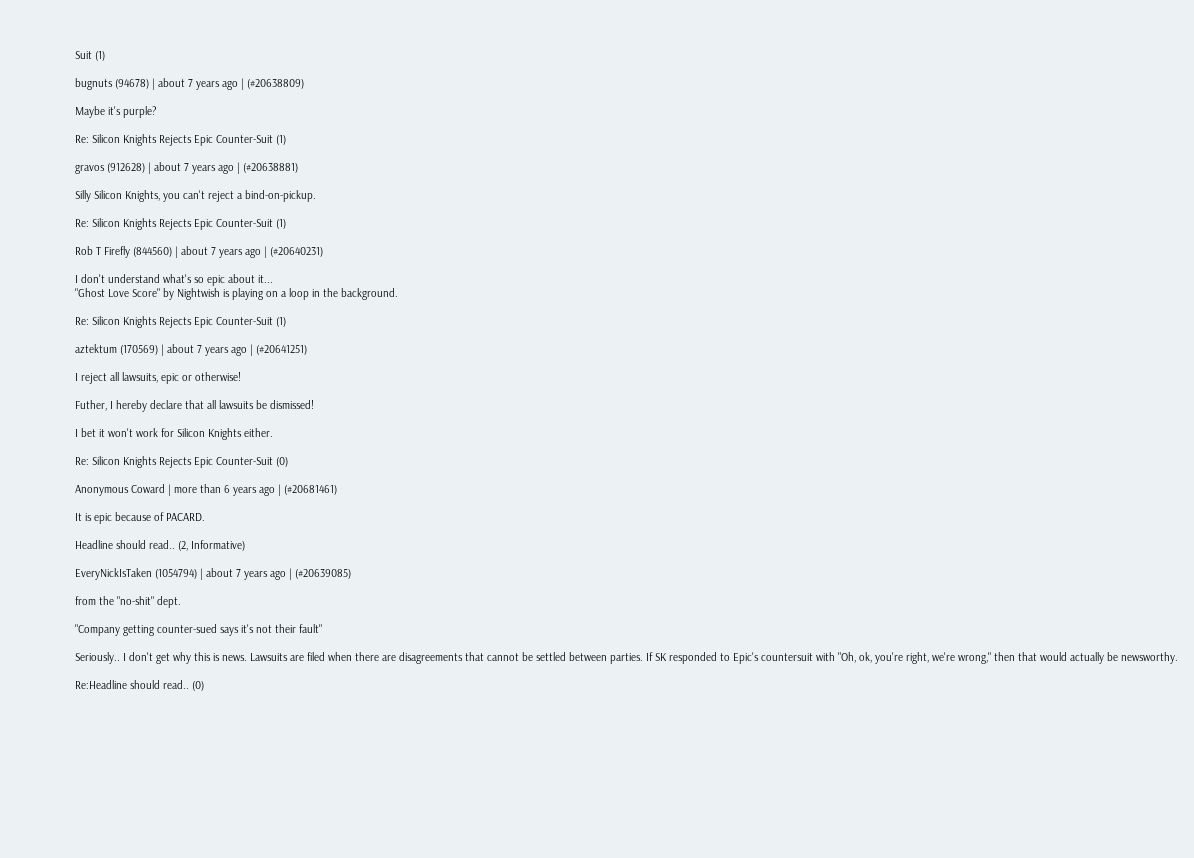Suit (1)

bugnuts (94678) | about 7 years ago | (#20638809)

Maybe it's purple?

Re: Silicon Knights Rejects Epic Counter-Suit (1)

gravos (912628) | about 7 years ago | (#20638881)

Silly Silicon Knights, you can't reject a bind-on-pickup.

Re: Silicon Knights Rejects Epic Counter-Suit (1)

Rob T Firefly (844560) | about 7 years ago | (#20640231)

I don't understand what's so epic about it...
"Ghost Love Score" by Nightwish is playing on a loop in the background.

Re: Silicon Knights Rejects Epic Counter-Suit (1)

aztektum (170569) | about 7 years ago | (#20641251)

I reject all lawsuits, epic or otherwise!

Futher, I hereby declare that all lawsuits be dismissed!

I bet it won't work for Silicon Knights either.

Re: Silicon Knights Rejects Epic Counter-Suit (0)

Anonymous Coward | more than 6 years ago | (#20681461)

It is epic because of PACARD.

Headline should read.. (2, Informative)

EveryNickIsTaken (1054794) | about 7 years ago | (#20639085)

from the "no-shit" dept.

"Company getting counter-sued says it's not their fault"

Seriously.. I don't get why this is news. Lawsuits are filed when there are disagreements that cannot be settled between parties. If SK responded to Epic's countersuit with "Oh, ok, you're right, we're wrong," then that would actually be newsworthy.

Re:Headline should read.. (0)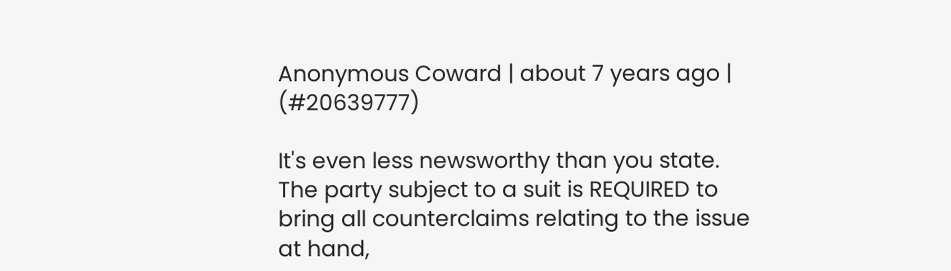Anonymous Coward | about 7 years ago | (#20639777)

It's even less newsworthy than you state. The party subject to a suit is REQUIRED to bring all counterclaims relating to the issue at hand,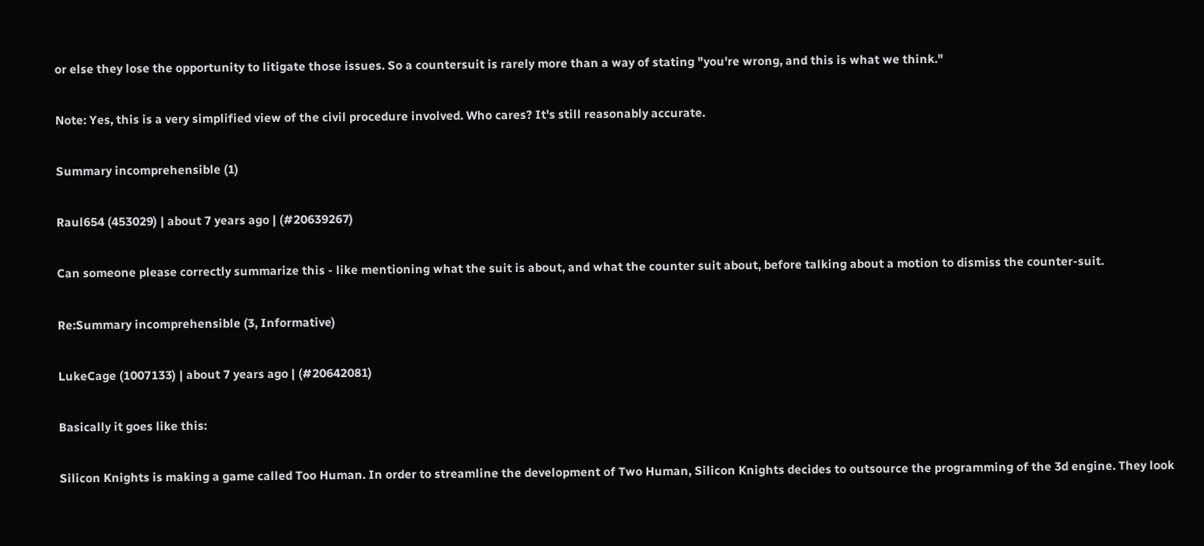or else they lose the opportunity to litigate those issues. So a countersuit is rarely more than a way of stating "you're wrong, and this is what we think."

Note: Yes, this is a very simplified view of the civil procedure involved. Who cares? It's still reasonably accurate.

Summary incomprehensible (1)

Raul654 (453029) | about 7 years ago | (#20639267)

Can someone please correctly summarize this - like mentioning what the suit is about, and what the counter suit about, before talking about a motion to dismiss the counter-suit.

Re:Summary incomprehensible (3, Informative)

LukeCage (1007133) | about 7 years ago | (#20642081)

Basically it goes like this:

Silicon Knights is making a game called Too Human. In order to streamline the development of Two Human, Silicon Knights decides to outsource the programming of the 3d engine. They look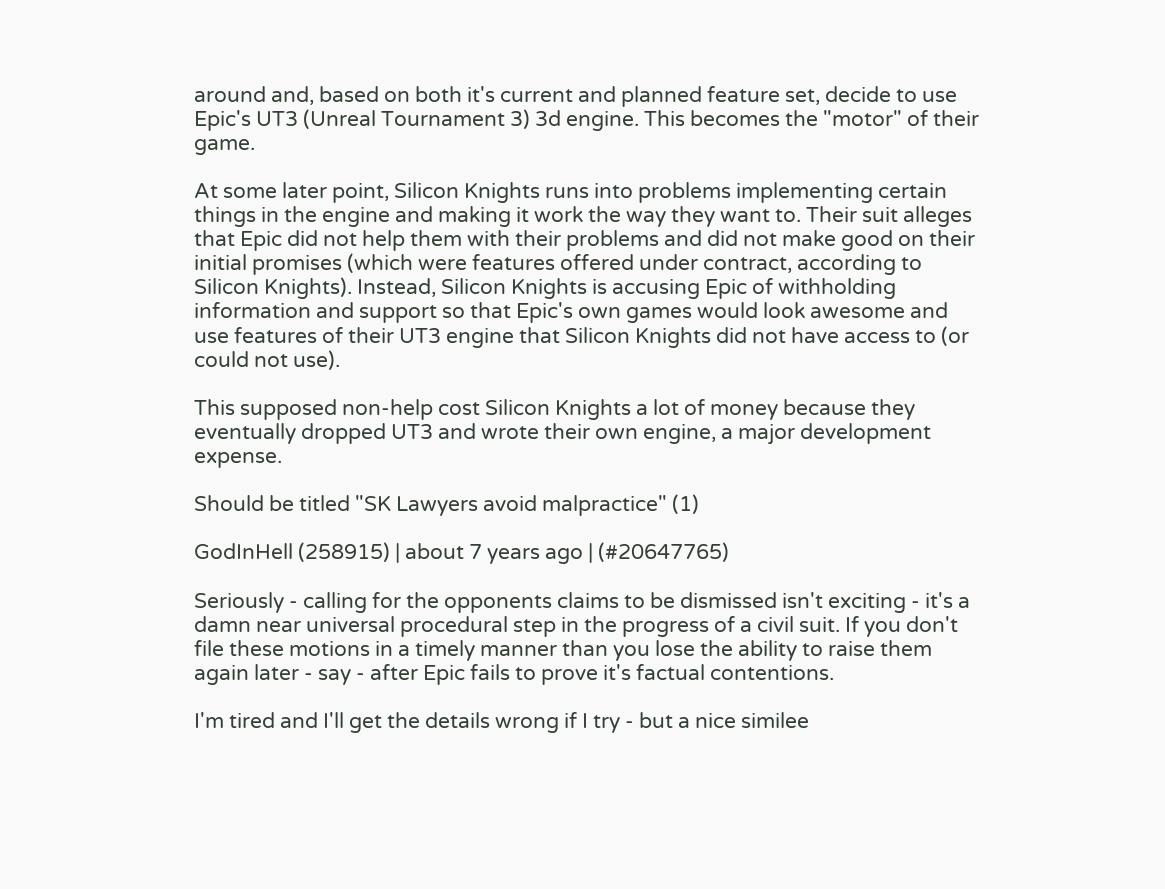around and, based on both it's current and planned feature set, decide to use Epic's UT3 (Unreal Tournament 3) 3d engine. This becomes the "motor" of their game.

At some later point, Silicon Knights runs into problems implementing certain things in the engine and making it work the way they want to. Their suit alleges that Epic did not help them with their problems and did not make good on their initial promises (which were features offered under contract, according to Silicon Knights). Instead, Silicon Knights is accusing Epic of withholding information and support so that Epic's own games would look awesome and use features of their UT3 engine that Silicon Knights did not have access to (or could not use).

This supposed non-help cost Silicon Knights a lot of money because they eventually dropped UT3 and wrote their own engine, a major development expense.

Should be titled "SK Lawyers avoid malpractice" (1)

GodInHell (258915) | about 7 years ago | (#20647765)

Seriously - calling for the opponents claims to be dismissed isn't exciting - it's a damn near universal procedural step in the progress of a civil suit. If you don't file these motions in a timely manner than you lose the ability to raise them again later - say - after Epic fails to prove it's factual contentions.

I'm tired and I'll get the details wrong if I try - but a nice similee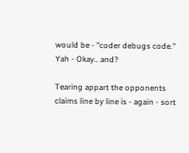would be - "coder debugs code."
Yah - Okay.. and?

Tearing appart the opponents claims line by line is - again - sort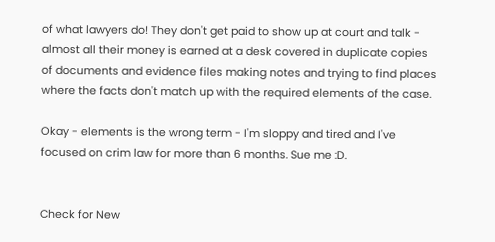of what lawyers do! They don't get paid to show up at court and talk - almost all their money is earned at a desk covered in duplicate copies of documents and evidence files making notes and trying to find places where the facts don't match up with the required elements of the case.

Okay - elements is the wrong term - I'm sloppy and tired and I've focused on crim law for more than 6 months. Sue me :D.


Check for New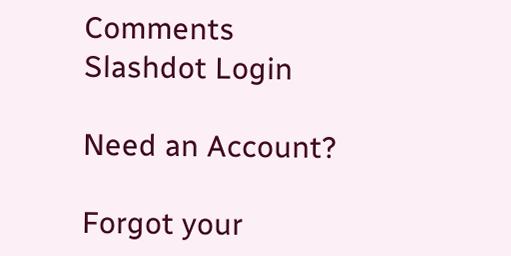Comments
Slashdot Login

Need an Account?

Forgot your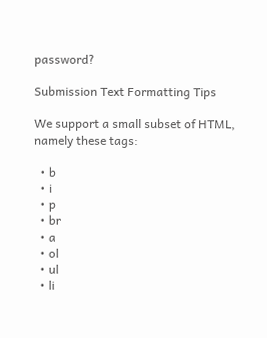password?

Submission Text Formatting Tips

We support a small subset of HTML, namely these tags:

  • b
  • i
  • p
  • br
  • a
  • ol
  • ul
  • li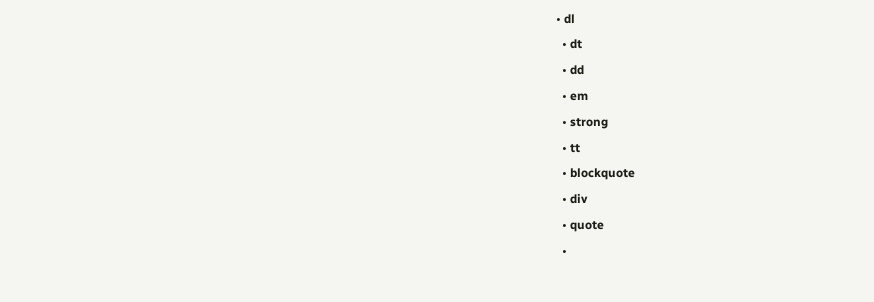• dl
  • dt
  • dd
  • em
  • strong
  • tt
  • blockquote
  • div
  • quote
  •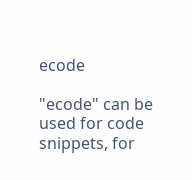ecode

"ecode" can be used for code snippets, for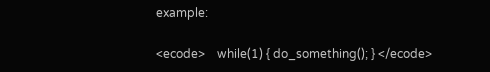example:

<ecode>    while(1) { do_something(); } </ecode>